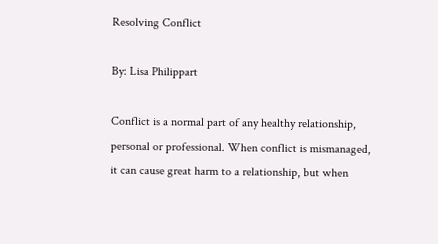Resolving Conflict

By: Lisa Philippart

Conflict is a normal part of any healthy relationship, personal or professional. When conflict is mismanaged, it can cause great harm to a relationship, but when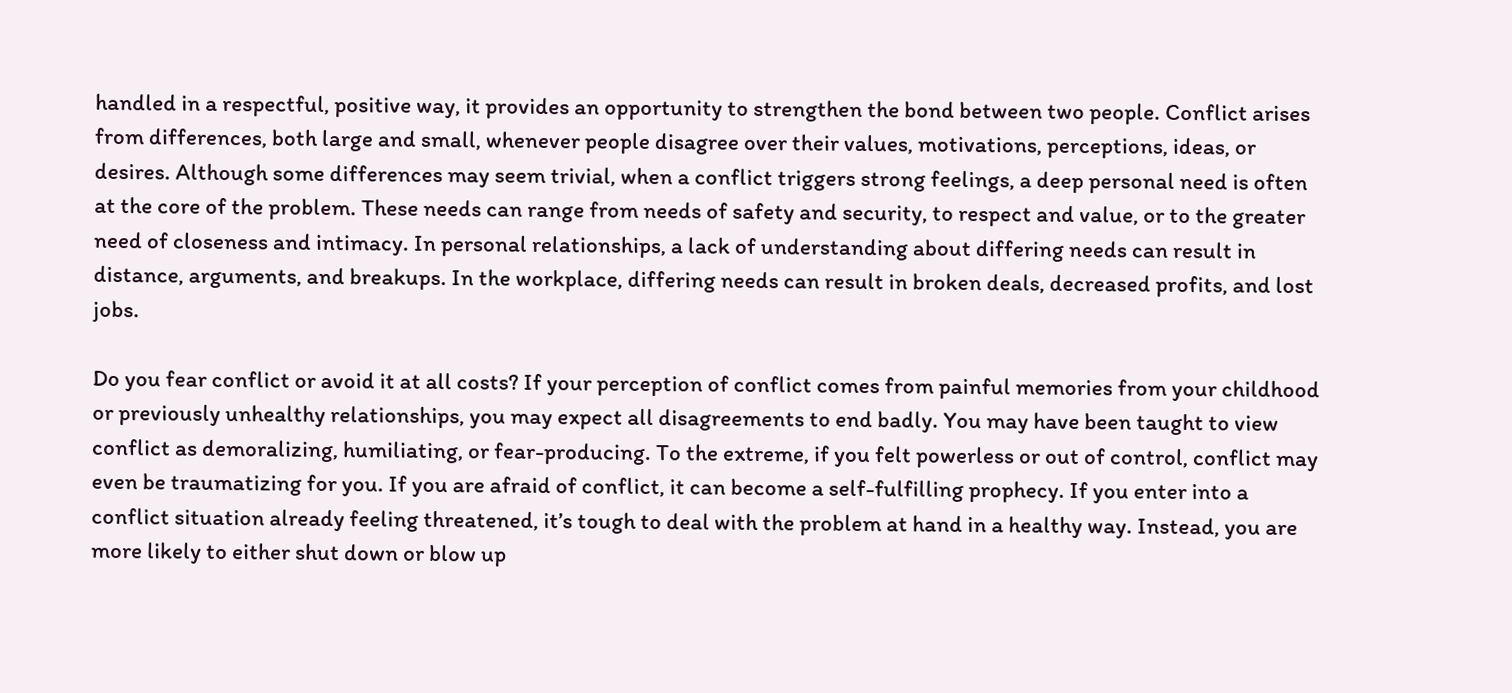handled in a respectful, positive way, it provides an opportunity to strengthen the bond between two people. Conflict arises from differences, both large and small, whenever people disagree over their values, motivations, perceptions, ideas, or desires. Although some differences may seem trivial, when a conflict triggers strong feelings, a deep personal need is often at the core of the problem. These needs can range from needs of safety and security, to respect and value, or to the greater need of closeness and intimacy. In personal relationships, a lack of understanding about differing needs can result in distance, arguments, and breakups. In the workplace, differing needs can result in broken deals, decreased profits, and lost jobs.

Do you fear conflict or avoid it at all costs? If your perception of conflict comes from painful memories from your childhood or previously unhealthy relationships, you may expect all disagreements to end badly. You may have been taught to view conflict as demoralizing, humiliating, or fear-producing. To the extreme, if you felt powerless or out of control, conflict may even be traumatizing for you. If you are afraid of conflict, it can become a self-fulfilling prophecy. If you enter into a conflict situation already feeling threatened, it’s tough to deal with the problem at hand in a healthy way. Instead, you are more likely to either shut down or blow up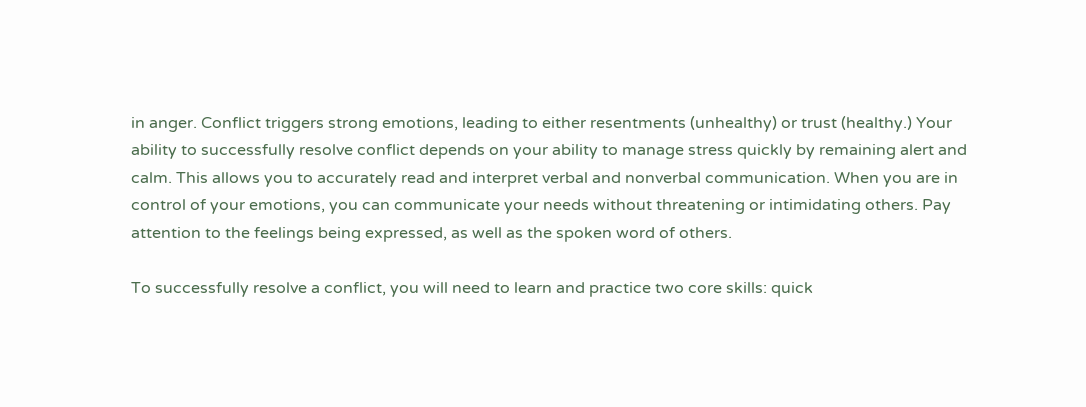in anger. Conflict triggers strong emotions, leading to either resentments (unhealthy) or trust (healthy.) Your ability to successfully resolve conflict depends on your ability to manage stress quickly by remaining alert and calm. This allows you to accurately read and interpret verbal and nonverbal communication. When you are in control of your emotions, you can communicate your needs without threatening or intimidating others. Pay attention to the feelings being expressed, as well as the spoken word of others.

To successfully resolve a conflict, you will need to learn and practice two core skills: quick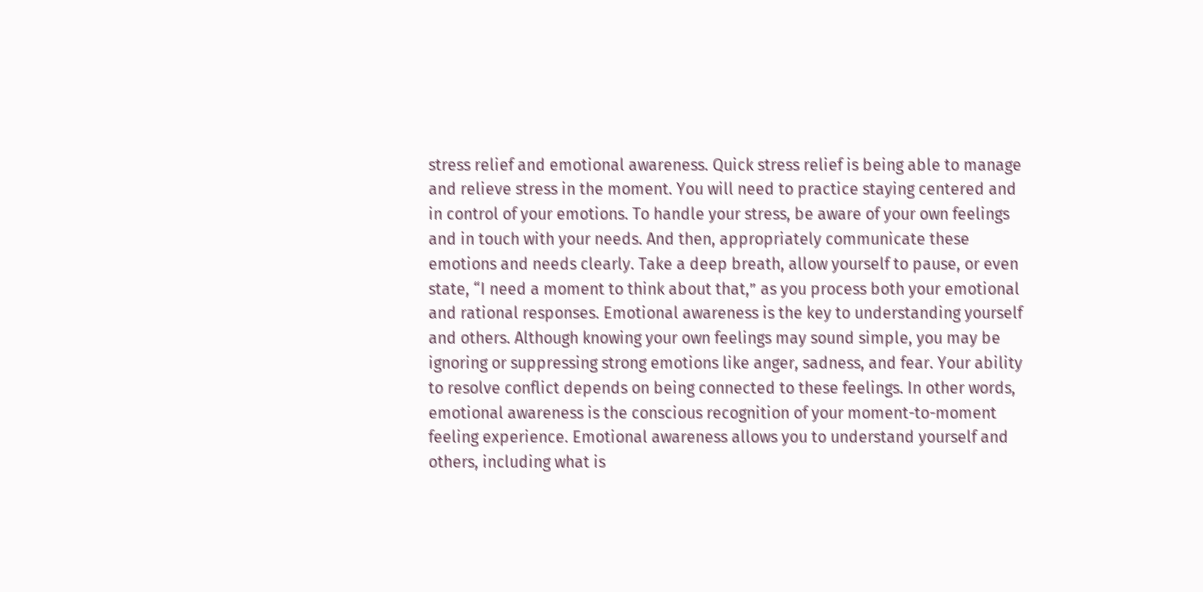stress relief and emotional awareness. Quick stress relief is being able to manage and relieve stress in the moment. You will need to practice staying centered and in control of your emotions. To handle your stress, be aware of your own feelings and in touch with your needs. And then, appropriately communicate these emotions and needs clearly. Take a deep breath, allow yourself to pause, or even state, “I need a moment to think about that,” as you process both your emotional and rational responses. Emotional awareness is the key to understanding yourself and others. Although knowing your own feelings may sound simple, you may be ignoring or suppressing strong emotions like anger, sadness, and fear. Your ability to resolve conflict depends on being connected to these feelings. In other words, emotional awareness is the conscious recognition of your moment-to-moment feeling experience. Emotional awareness allows you to understand yourself and others, including what is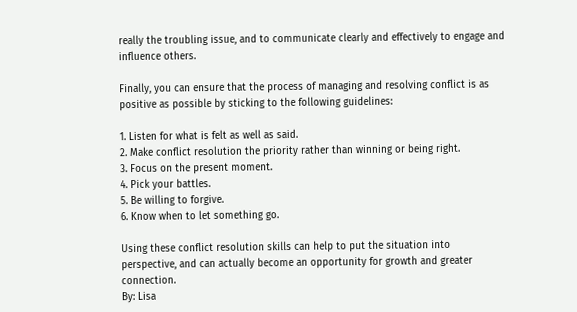really the troubling issue, and to communicate clearly and effectively to engage and influence others.

Finally, you can ensure that the process of managing and resolving conflict is as positive as possible by sticking to the following guidelines:

1. Listen for what is felt as well as said.
2. Make conflict resolution the priority rather than winning or being right.
3. Focus on the present moment.
4. Pick your battles.
5. Be willing to forgive.
6. Know when to let something go.

Using these conflict resolution skills can help to put the situation into perspective, and can actually become an opportunity for growth and greater connection.
By: Lisa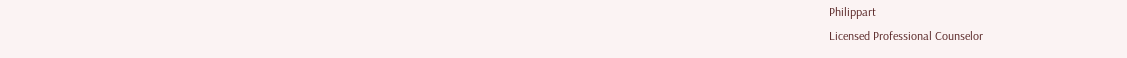Philippart
Licensed Professional Counselor